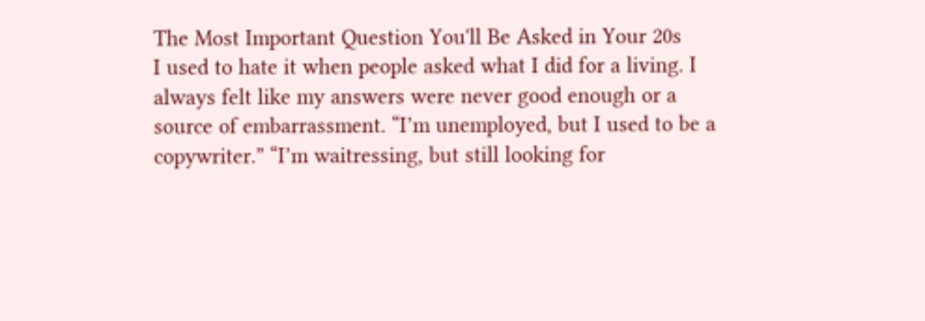The Most Important Question You'll Be Asked in Your 20s
I used to hate it when people asked what I did for a living. I always felt like my answers were never good enough or a source of embarrassment. “I’m unemployed, but I used to be a copywriter.” “I’m waitressing, but still looking for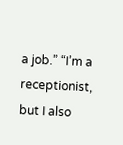a job.” “I’m a receptionist, but I also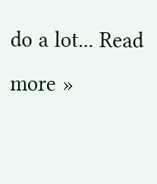do a lot... Read more »